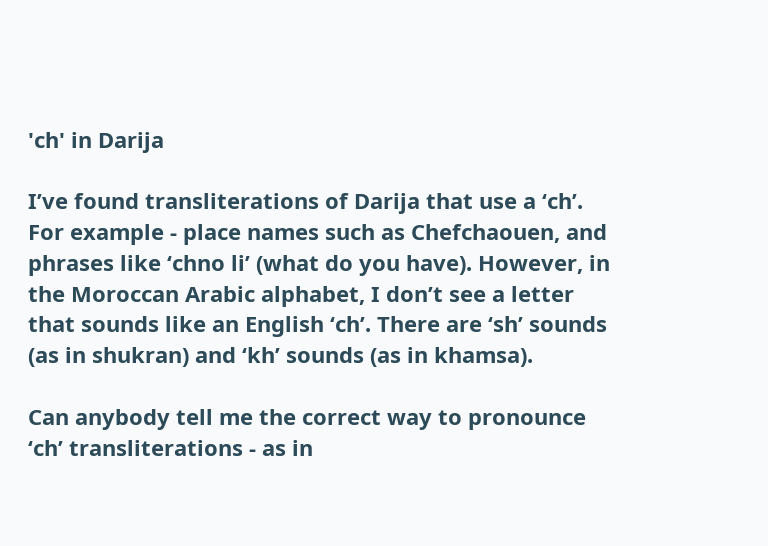'ch' in Darija

I’ve found transliterations of Darija that use a ‘ch’. For example - place names such as Chefchaouen, and phrases like ‘chno li’ (what do you have). However, in the Moroccan Arabic alphabet, I don’t see a letter that sounds like an English ‘ch’. There are ‘sh’ sounds (as in shukran) and ‘kh’ sounds (as in khamsa).

Can anybody tell me the correct way to pronounce ‘ch’ transliterations - as in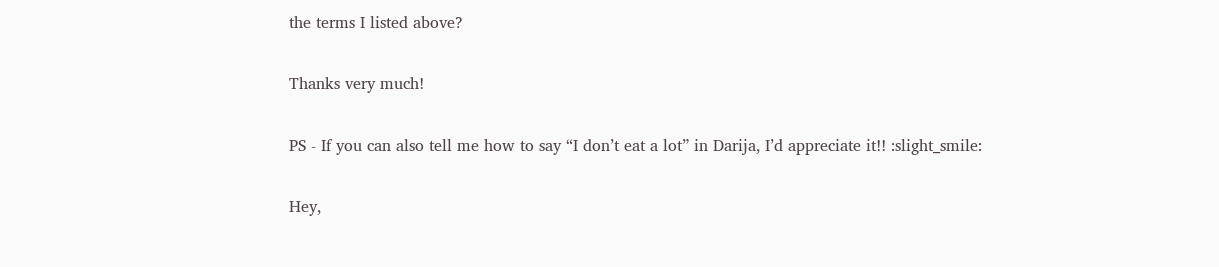the terms I listed above?

Thanks very much!

PS - If you can also tell me how to say “I don’t eat a lot” in Darija, I’d appreciate it!! :slight_smile:

Hey,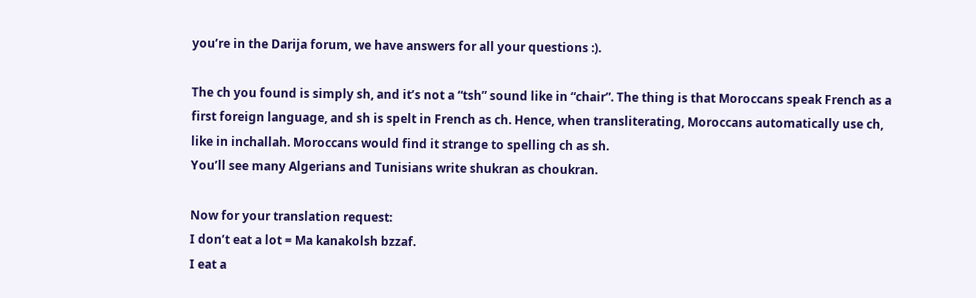you’re in the Darija forum, we have answers for all your questions :).

The ch you found is simply sh, and it’s not a “tsh” sound like in “chair”. The thing is that Moroccans speak French as a first foreign language, and sh is spelt in French as ch. Hence, when transliterating, Moroccans automatically use ch, like in inchallah. Moroccans would find it strange to spelling ch as sh.
You’ll see many Algerians and Tunisians write shukran as choukran.

Now for your translation request:
I don’t eat a lot = Ma kanakolsh bzzaf.
I eat a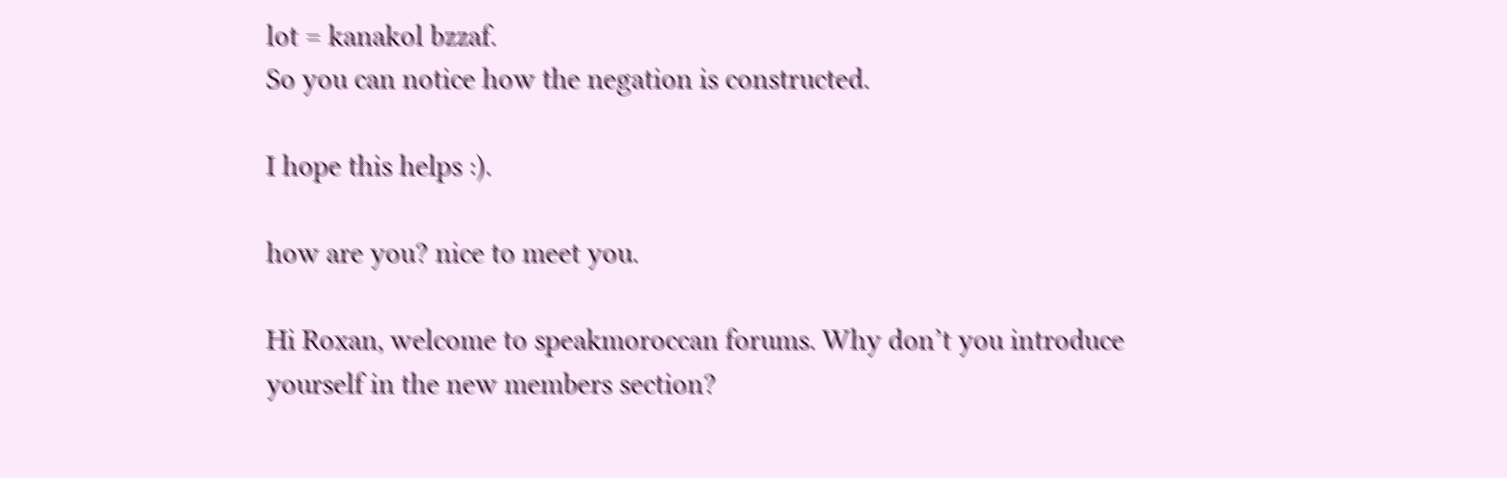lot = kanakol bzzaf.
So you can notice how the negation is constructed.

I hope this helps :).

how are you? nice to meet you.

Hi Roxan, welcome to speakmoroccan forums. Why don’t you introduce yourself in the new members section?